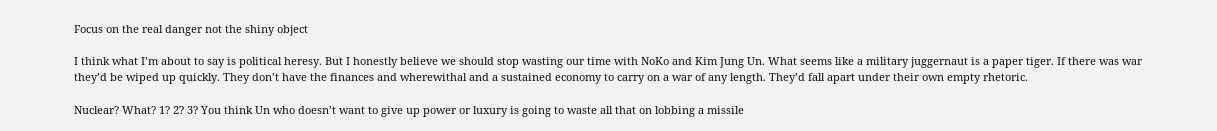Focus on the real danger not the shiny object

I think what I’m about to say is political heresy. But I honestly believe we should stop wasting our time with NoKo and Kim Jung Un. What seems like a military juggernaut is a paper tiger. If there was war they’d be wiped up quickly. They don’t have the finances and wherewithal and a sustained economy to carry on a war of any length. They’d fall apart under their own empty rhetoric.

Nuclear? What? 1? 2? 3? You think Un who doesn’t want to give up power or luxury is going to waste all that on lobbing a missile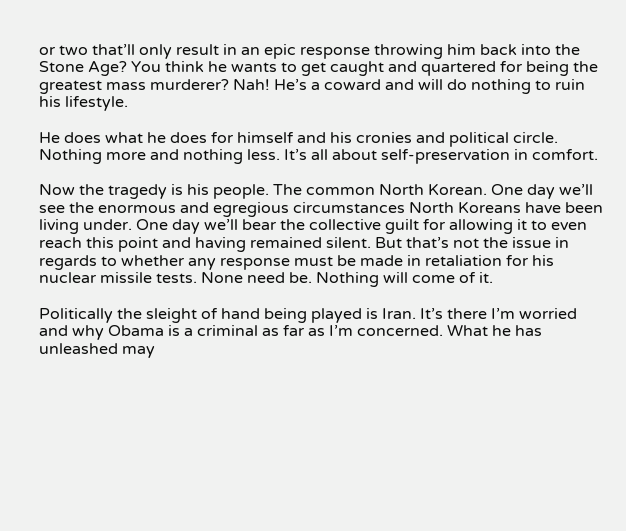or two that’ll only result in an epic response throwing him back into the Stone Age? You think he wants to get caught and quartered for being the greatest mass murderer? Nah! He’s a coward and will do nothing to ruin his lifestyle.

He does what he does for himself and his cronies and political circle. Nothing more and nothing less. It’s all about self-preservation in comfort.

Now the tragedy is his people. The common North Korean. One day we’ll see the enormous and egregious circumstances North Koreans have been living under. One day we’ll bear the collective guilt for allowing it to even reach this point and having remained silent. But that’s not the issue in regards to whether any response must be made in retaliation for his nuclear missile tests. None need be. Nothing will come of it.

Politically the sleight of hand being played is Iran. It’s there I’m worried and why Obama is a criminal as far as I’m concerned. What he has unleashed may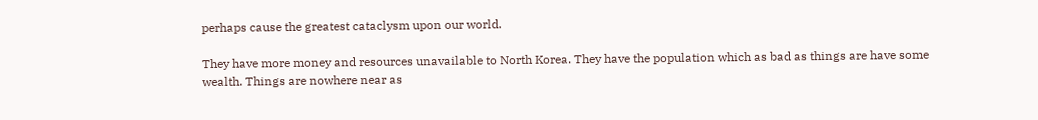perhaps cause the greatest cataclysm upon our world.

They have more money and resources unavailable to North Korea. They have the population which as bad as things are have some wealth. Things are nowhere near as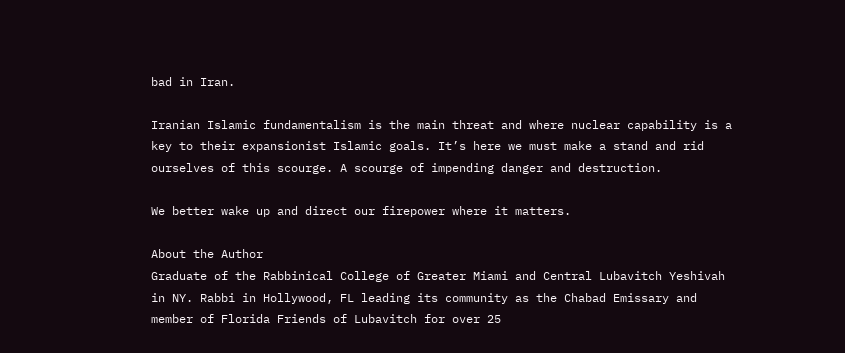bad in Iran.

Iranian Islamic fundamentalism is the main threat and where nuclear capability is a key to their expansionist Islamic goals. It’s here we must make a stand and rid ourselves of this scourge. A scourge of impending danger and destruction.

We better wake up and direct our firepower where it matters.

About the Author
Graduate of the Rabbinical College of Greater Miami and Central Lubavitch Yeshivah in NY. Rabbi in Hollywood, FL leading its community as the Chabad Emissary and member of Florida Friends of Lubavitch for over 25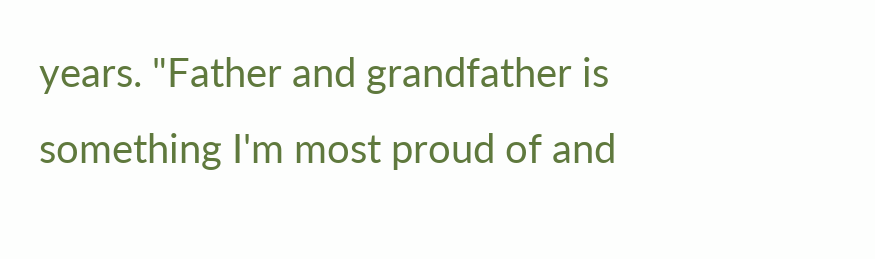years. "Father and grandfather is something I'm most proud of and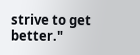strive to get better."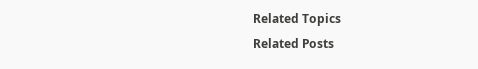Related Topics
Related Posts